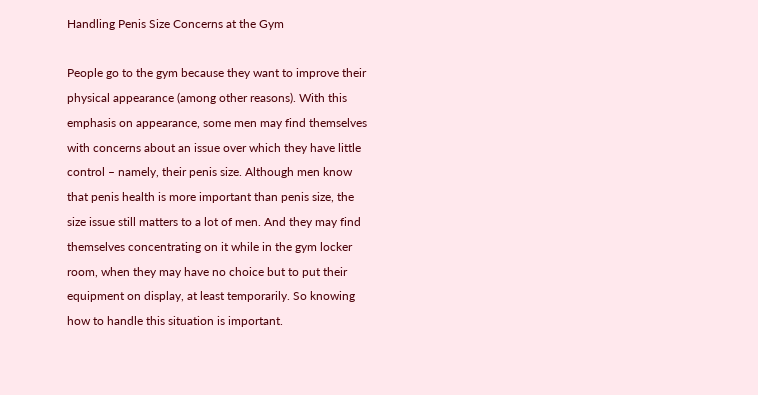Handling Penis Size Concerns at the Gym

People go to the gym because they want to improve their physical appearance (among other reasons). With this emphasis on appearance, some men may find themselves with concerns about an issue over which they have little control – namely, their penis size. Although men know that penis health is more important than penis size, the size issue still matters to a lot of men. And they may find themselves concentrating on it while in the gym locker room, when they may have no choice but to put their equipment on display, at least temporarily. So knowing how to handle this situation is important.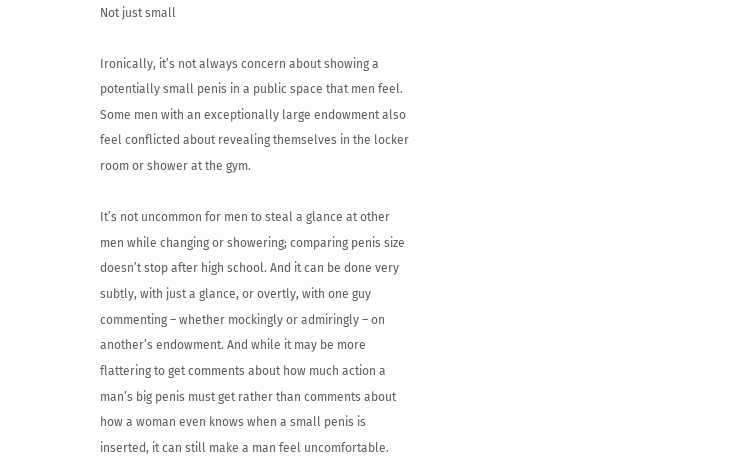Not just small

Ironically, it’s not always concern about showing a potentially small penis in a public space that men feel. Some men with an exceptionally large endowment also feel conflicted about revealing themselves in the locker room or shower at the gym.

It’s not uncommon for men to steal a glance at other men while changing or showering; comparing penis size doesn’t stop after high school. And it can be done very subtly, with just a glance, or overtly, with one guy commenting – whether mockingly or admiringly – on another’s endowment. And while it may be more flattering to get comments about how much action a man’s big penis must get rather than comments about how a woman even knows when a small penis is inserted, it can still make a man feel uncomfortable.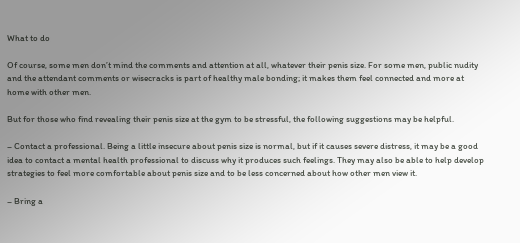What to do

Of course, some men don’t mind the comments and attention at all, whatever their penis size. For some men, public nudity and the attendant comments or wisecracks is part of healthy male bonding; it makes them feel connected and more at home with other men.

But for those who find revealing their penis size at the gym to be stressful, the following suggestions may be helpful.

– Contact a professional. Being a little insecure about penis size is normal, but if it causes severe distress, it may be a good idea to contact a mental health professional to discuss why it produces such feelings. They may also be able to help develop strategies to feel more comfortable about penis size and to be less concerned about how other men view it.

– Bring a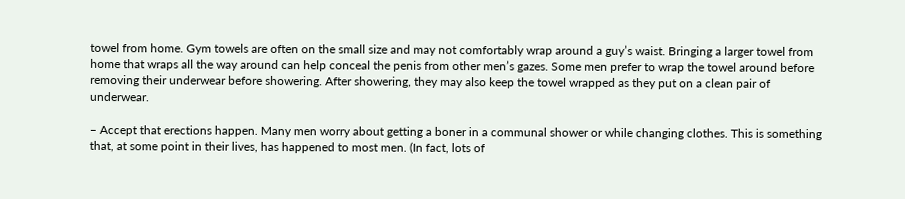towel from home. Gym towels are often on the small size and may not comfortably wrap around a guy’s waist. Bringing a larger towel from home that wraps all the way around can help conceal the penis from other men’s gazes. Some men prefer to wrap the towel around before removing their underwear before showering. After showering, they may also keep the towel wrapped as they put on a clean pair of underwear.

– Accept that erections happen. Many men worry about getting a boner in a communal shower or while changing clothes. This is something that, at some point in their lives, has happened to most men. (In fact, lots of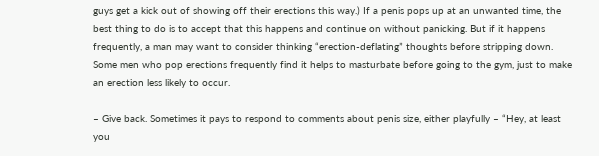guys get a kick out of showing off their erections this way.) If a penis pops up at an unwanted time, the best thing to do is to accept that this happens and continue on without panicking. But if it happens frequently, a man may want to consider thinking “erection-deflating” thoughts before stripping down. Some men who pop erections frequently find it helps to masturbate before going to the gym, just to make an erection less likely to occur.

– Give back. Sometimes it pays to respond to comments about penis size, either playfully – “Hey, at least you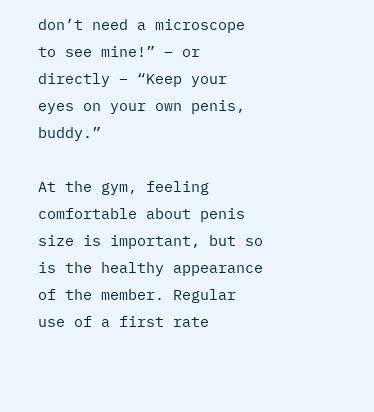don’t need a microscope to see mine!” – or directly – “Keep your eyes on your own penis, buddy.”

At the gym, feeling comfortable about penis size is important, but so is the healthy appearance of the member. Regular use of a first rate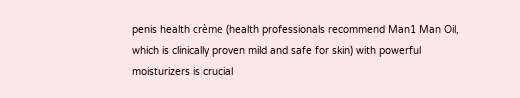penis health crème (health professionals recommend Man1 Man Oil, which is clinically proven mild and safe for skin) with powerful moisturizers is crucial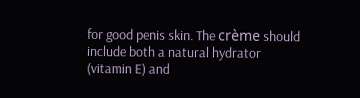for good penis skin. The crème should include both a natural hydrator (vitamin E) and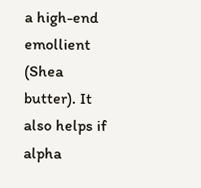a high-end emollient (Shea butter). It also helps if alpha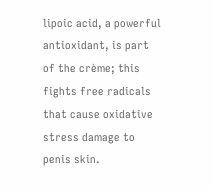lipoic acid, a powerful antioxidant, is part of the crème; this fights free radicals that cause oxidative stress damage to penis skin.